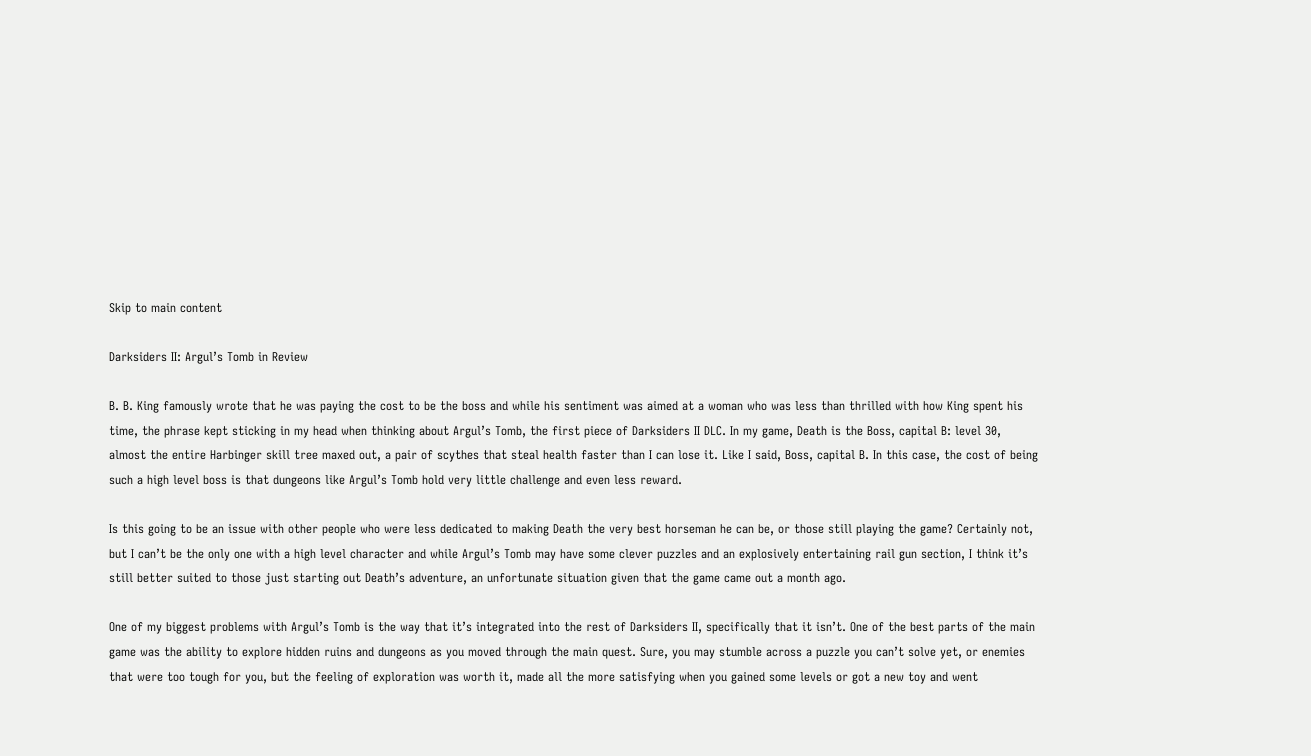Skip to main content

Darksiders II: Argul’s Tomb in Review

B. B. King famously wrote that he was paying the cost to be the boss and while his sentiment was aimed at a woman who was less than thrilled with how King spent his time, the phrase kept sticking in my head when thinking about Argul’s Tomb, the first piece of Darksiders II DLC. In my game, Death is the Boss, capital B: level 30, almost the entire Harbinger skill tree maxed out, a pair of scythes that steal health faster than I can lose it. Like I said, Boss, capital B. In this case, the cost of being such a high level boss is that dungeons like Argul’s Tomb hold very little challenge and even less reward.

Is this going to be an issue with other people who were less dedicated to making Death the very best horseman he can be, or those still playing the game? Certainly not, but I can’t be the only one with a high level character and while Argul’s Tomb may have some clever puzzles and an explosively entertaining rail gun section, I think it’s still better suited to those just starting out Death’s adventure, an unfortunate situation given that the game came out a month ago.

One of my biggest problems with Argul’s Tomb is the way that it’s integrated into the rest of Darksiders II, specifically that it isn’t. One of the best parts of the main game was the ability to explore hidden ruins and dungeons as you moved through the main quest. Sure, you may stumble across a puzzle you can’t solve yet, or enemies that were too tough for you, but the feeling of exploration was worth it, made all the more satisfying when you gained some levels or got a new toy and went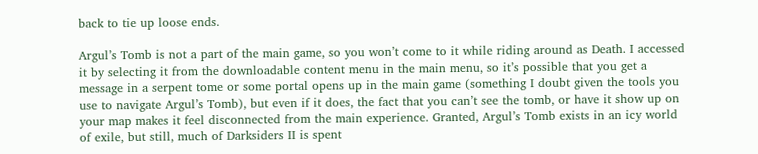back to tie up loose ends.

Argul’s Tomb is not a part of the main game, so you won’t come to it while riding around as Death. I accessed it by selecting it from the downloadable content menu in the main menu, so it’s possible that you get a message in a serpent tome or some portal opens up in the main game (something I doubt given the tools you use to navigate Argul’s Tomb), but even if it does, the fact that you can’t see the tomb, or have it show up on your map makes it feel disconnected from the main experience. Granted, Argul’s Tomb exists in an icy world of exile, but still, much of Darksiders II is spent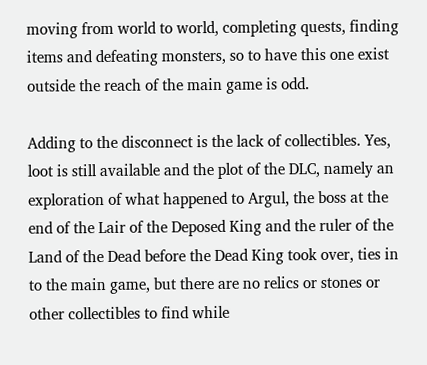moving from world to world, completing quests, finding items and defeating monsters, so to have this one exist outside the reach of the main game is odd.

Adding to the disconnect is the lack of collectibles. Yes, loot is still available and the plot of the DLC, namely an exploration of what happened to Argul, the boss at the end of the Lair of the Deposed King and the ruler of the Land of the Dead before the Dead King took over, ties in to the main game, but there are no relics or stones or other collectibles to find while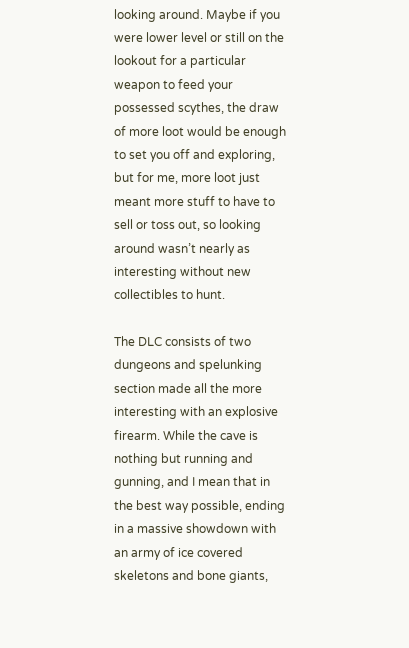looking around. Maybe if you were lower level or still on the lookout for a particular weapon to feed your possessed scythes, the draw of more loot would be enough to set you off and exploring, but for me, more loot just meant more stuff to have to sell or toss out, so looking around wasn’t nearly as interesting without new collectibles to hunt.

The DLC consists of two dungeons and spelunking section made all the more interesting with an explosive firearm. While the cave is nothing but running and gunning, and I mean that in the best way possible, ending in a massive showdown with an army of ice covered skeletons and bone giants,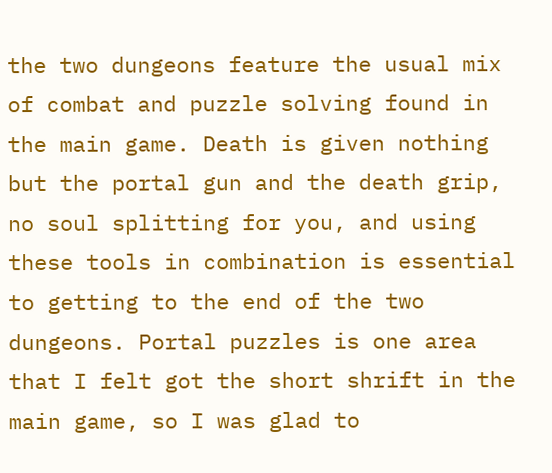the two dungeons feature the usual mix of combat and puzzle solving found in the main game. Death is given nothing but the portal gun and the death grip, no soul splitting for you, and using these tools in combination is essential to getting to the end of the two dungeons. Portal puzzles is one area that I felt got the short shrift in the main game, so I was glad to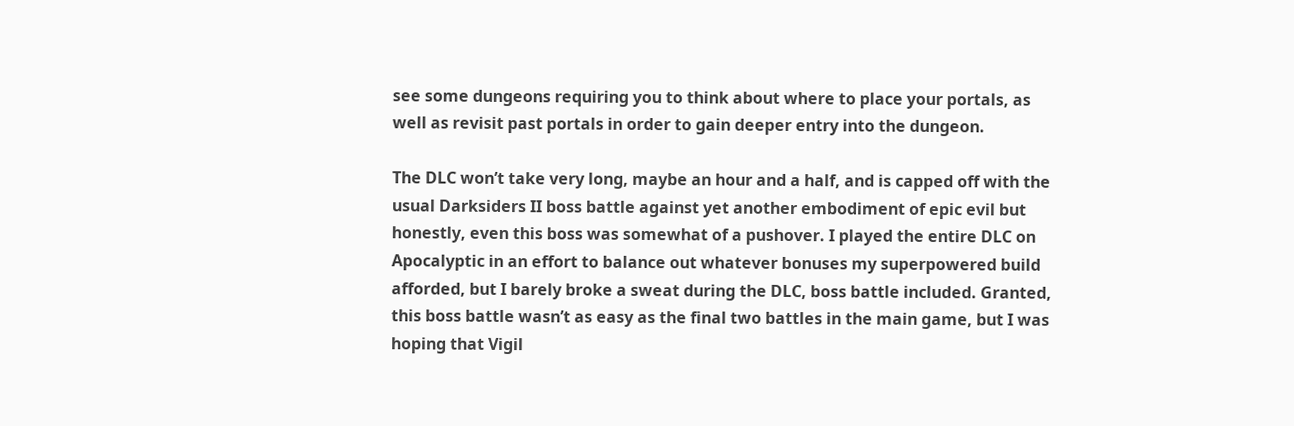see some dungeons requiring you to think about where to place your portals, as well as revisit past portals in order to gain deeper entry into the dungeon.

The DLC won’t take very long, maybe an hour and a half, and is capped off with the usual Darksiders II boss battle against yet another embodiment of epic evil but honestly, even this boss was somewhat of a pushover. I played the entire DLC on Apocalyptic in an effort to balance out whatever bonuses my superpowered build afforded, but I barely broke a sweat during the DLC, boss battle included. Granted, this boss battle wasn’t as easy as the final two battles in the main game, but I was hoping that Vigil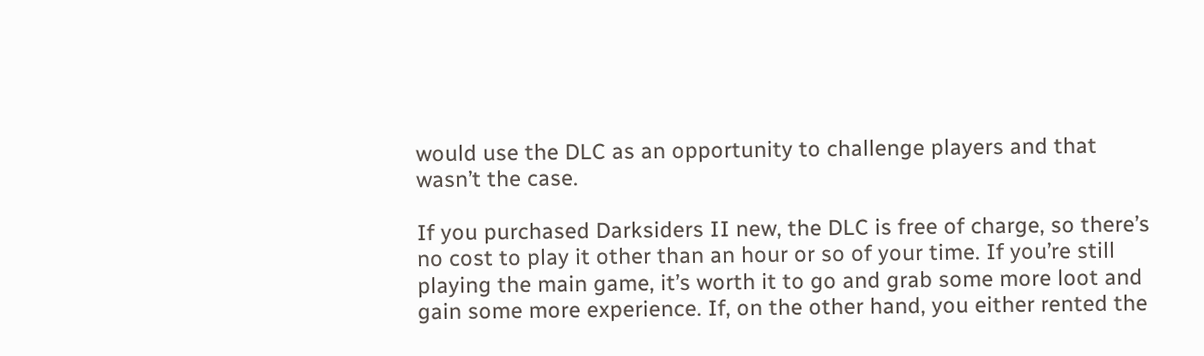would use the DLC as an opportunity to challenge players and that wasn’t the case.

If you purchased Darksiders II new, the DLC is free of charge, so there’s no cost to play it other than an hour or so of your time. If you’re still playing the main game, it’s worth it to go and grab some more loot and gain some more experience. If, on the other hand, you either rented the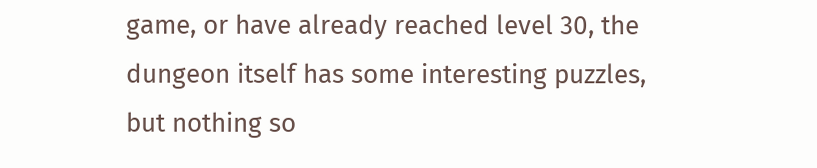game, or have already reached level 30, the dungeon itself has some interesting puzzles, but nothing so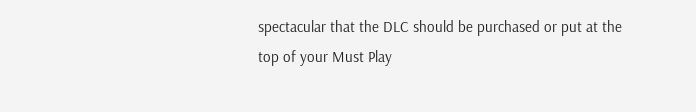spectacular that the DLC should be purchased or put at the top of your Must Play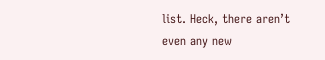list. Heck, there aren’t even any new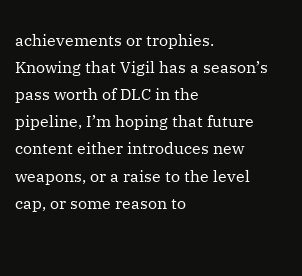achievements or trophies. Knowing that Vigil has a season’s pass worth of DLC in the pipeline, I’m hoping that future content either introduces new weapons, or a raise to the level cap, or some reason to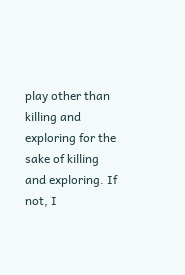play other than killing and exploring for the sake of killing and exploring. If not, I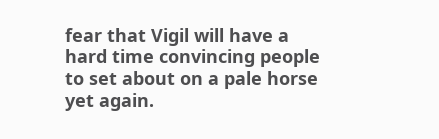fear that Vigil will have a hard time convincing people to set about on a pale horse yet again.